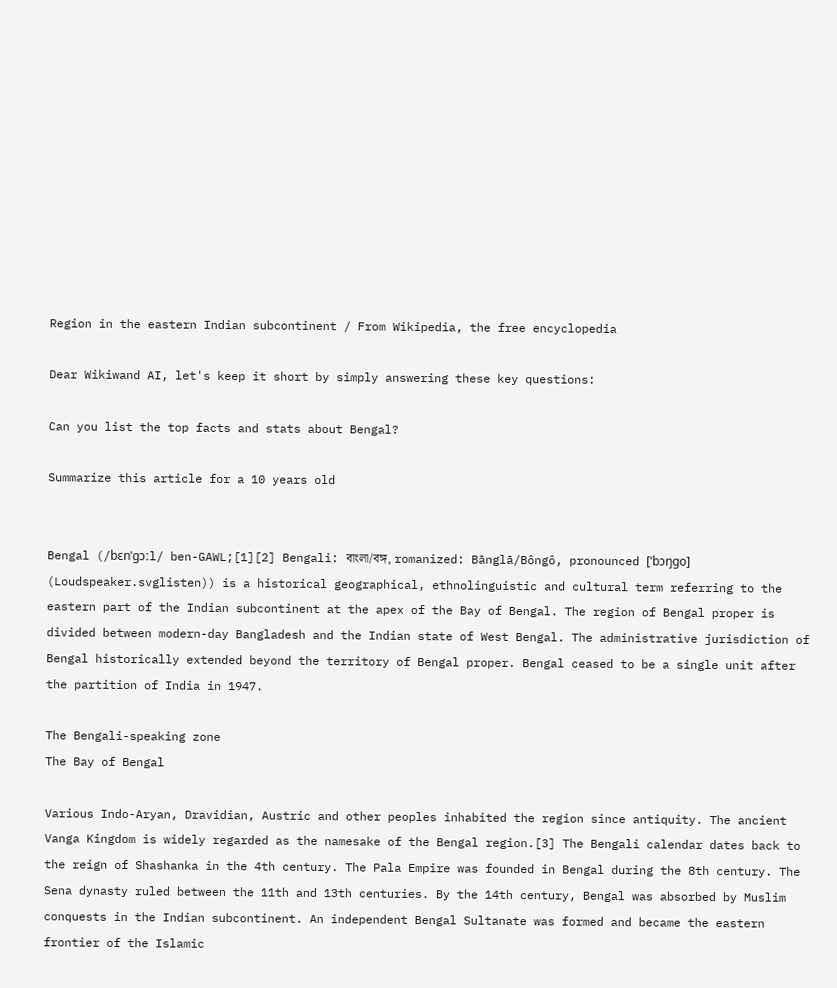Region in the eastern Indian subcontinent / From Wikipedia, the free encyclopedia

Dear Wikiwand AI, let's keep it short by simply answering these key questions:

Can you list the top facts and stats about Bengal?

Summarize this article for a 10 years old


Bengal (/bɛnˈɡɔːl/ ben-GAWL;[1][2] Bengali: বাংলা/বঙ্গ, romanized: Bānglā/Bôngô, pronounced [ˈbɔŋgo] (Loudspeaker.svglisten)) is a historical geographical, ethnolinguistic and cultural term referring to the eastern part of the Indian subcontinent at the apex of the Bay of Bengal. The region of Bengal proper is divided between modern-day Bangladesh and the Indian state of West Bengal. The administrative jurisdiction of Bengal historically extended beyond the territory of Bengal proper. Bengal ceased to be a single unit after the partition of India in 1947.

The Bengali-speaking zone
The Bay of Bengal

Various Indo-Aryan, Dravidian, Austric and other peoples inhabited the region since antiquity. The ancient Vanga Kingdom is widely regarded as the namesake of the Bengal region.[3] The Bengali calendar dates back to the reign of Shashanka in the 4th century. The Pala Empire was founded in Bengal during the 8th century. The Sena dynasty ruled between the 11th and 13th centuries. By the 14th century, Bengal was absorbed by Muslim conquests in the Indian subcontinent. An independent Bengal Sultanate was formed and became the eastern frontier of the Islamic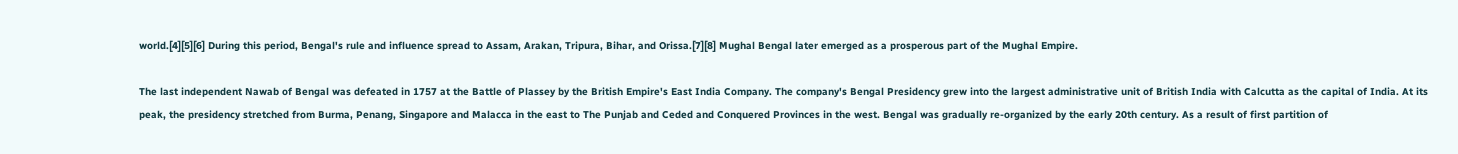world.[4][5][6] During this period, Bengal's rule and influence spread to Assam, Arakan, Tripura, Bihar, and Orissa.[7][8] Mughal Bengal later emerged as a prosperous part of the Mughal Empire.

The last independent Nawab of Bengal was defeated in 1757 at the Battle of Plassey by the British Empire's East India Company. The company's Bengal Presidency grew into the largest administrative unit of British India with Calcutta as the capital of India. At its peak, the presidency stretched from Burma, Penang, Singapore and Malacca in the east to The Punjab and Ceded and Conquered Provinces in the west. Bengal was gradually re-organized by the early 20th century. As a result of first partition of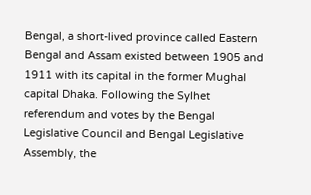Bengal, a short-lived province called Eastern Bengal and Assam existed between 1905 and 1911 with its capital in the former Mughal capital Dhaka. Following the Sylhet referendum and votes by the Bengal Legislative Council and Bengal Legislative Assembly, the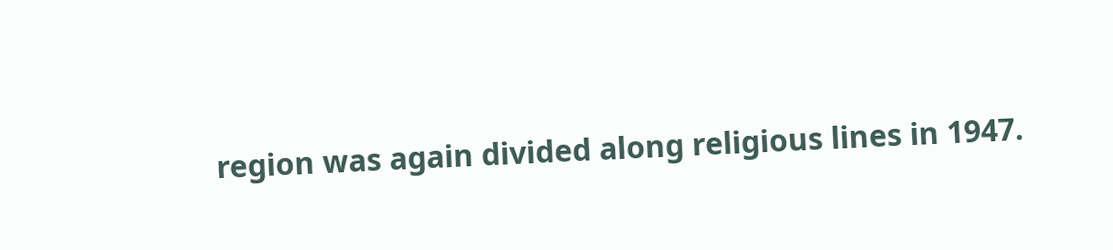region was again divided along religious lines in 1947.